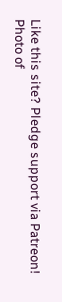Like this site? Pledge support via Patreon!
Photo of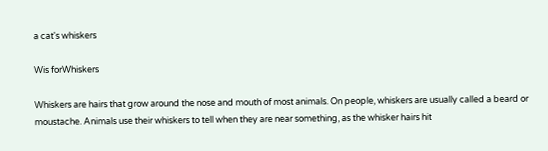a cat's whiskers

Wis forWhiskers

Whiskers are hairs that grow around the nose and mouth of most animals. On people, whiskers are usually called a beard or moustache. Animals use their whiskers to tell when they are near something, as the whisker hairs hit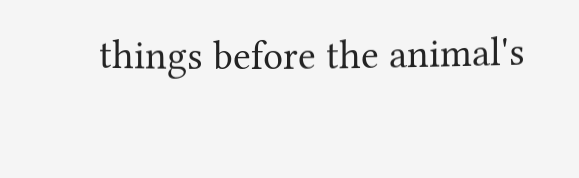things before the animal's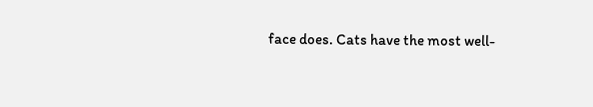face does. Cats have the most well-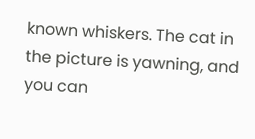known whiskers. The cat in the picture is yawning, and you can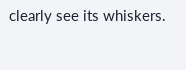clearly see its whiskers.